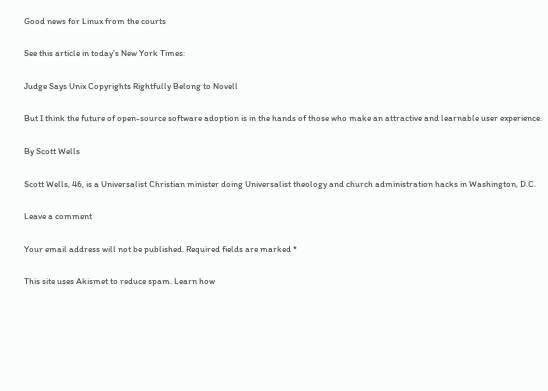Good news for Linux from the courts

See this article in today’s New York Times:

Judge Says Unix Copyrights Rightfully Belong to Novell

But I think the future of open-source software adoption is in the hands of those who make an attractive and learnable user experience.

By Scott Wells

Scott Wells, 46, is a Universalist Christian minister doing Universalist theology and church administration hacks in Washington, D.C.

Leave a comment

Your email address will not be published. Required fields are marked *

This site uses Akismet to reduce spam. Learn how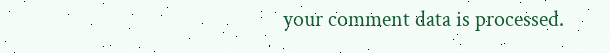your comment data is processed.